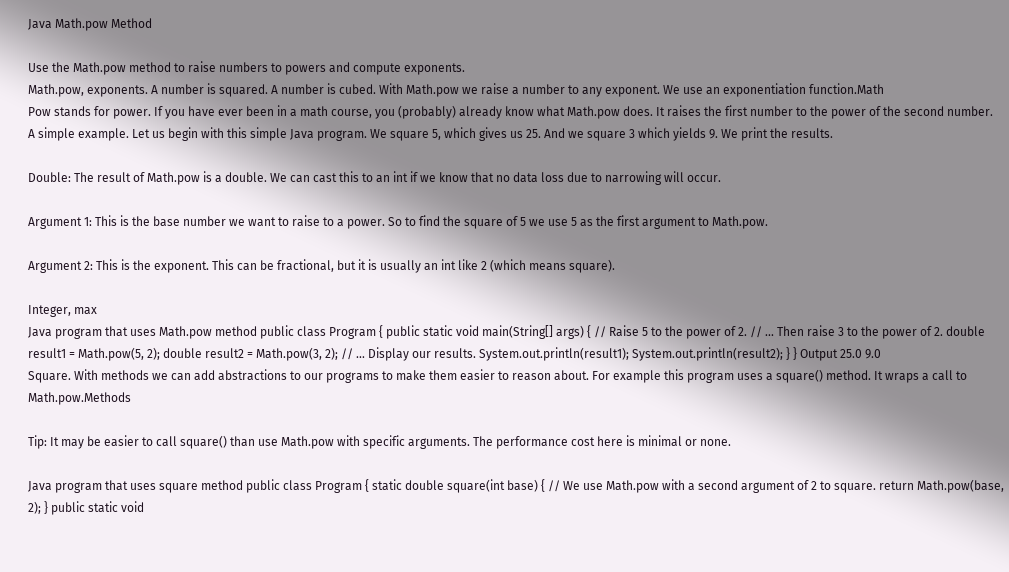Java Math.pow Method

Use the Math.pow method to raise numbers to powers and compute exponents.
Math.pow, exponents. A number is squared. A number is cubed. With Math.pow we raise a number to any exponent. We use an exponentiation function.Math
Pow stands for power. If you have ever been in a math course, you (probably) already know what Math.pow does. It raises the first number to the power of the second number.
A simple example. Let us begin with this simple Java program. We square 5, which gives us 25. And we square 3 which yields 9. We print the results.

Double: The result of Math.pow is a double. We can cast this to an int if we know that no data loss due to narrowing will occur.

Argument 1: This is the base number we want to raise to a power. So to find the square of 5 we use 5 as the first argument to Math.pow.

Argument 2: This is the exponent. This can be fractional, but it is usually an int like 2 (which means square).

Integer, max
Java program that uses Math.pow method public class Program { public static void main(String[] args) { // Raise 5 to the power of 2. // ... Then raise 3 to the power of 2. double result1 = Math.pow(5, 2); double result2 = Math.pow(3, 2); // ... Display our results. System.out.println(result1); System.out.println(result2); } } Output 25.0 9.0
Square. With methods we can add abstractions to our programs to make them easier to reason about. For example this program uses a square() method. It wraps a call to Math.pow.Methods

Tip: It may be easier to call square() than use Math.pow with specific arguments. The performance cost here is minimal or none.

Java program that uses square method public class Program { static double square(int base) { // We use Math.pow with a second argument of 2 to square. return Math.pow(base, 2); } public static void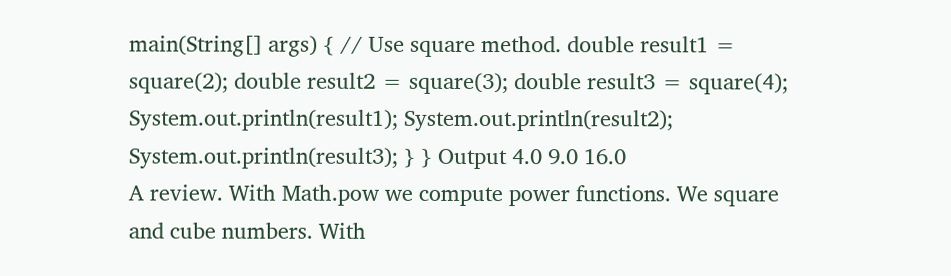main(String[] args) { // Use square method. double result1 = square(2); double result2 = square(3); double result3 = square(4); System.out.println(result1); System.out.println(result2); System.out.println(result3); } } Output 4.0 9.0 16.0
A review. With Math.pow we compute power functions. We square and cube numbers. With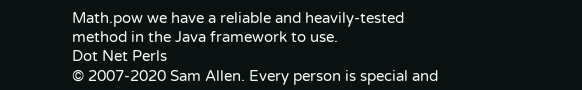Math.pow we have a reliable and heavily-tested method in the Java framework to use.
Dot Net Perls
© 2007-2020 Sam Allen. Every person is special and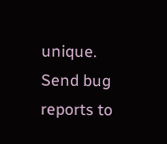unique. Send bug reports to